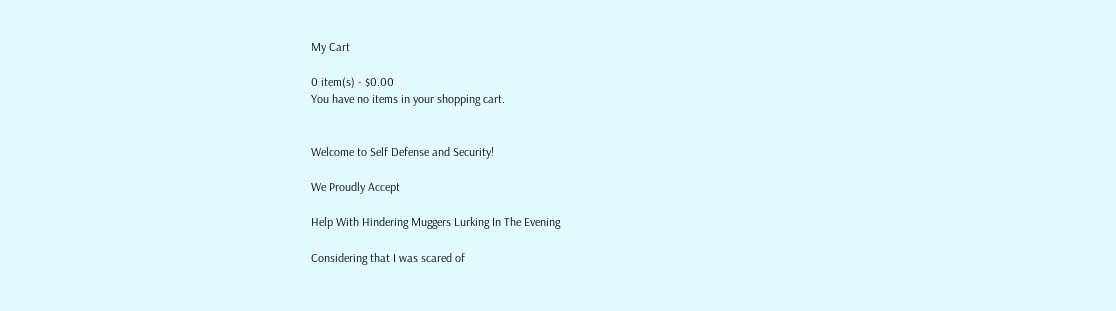My Cart

0 item(s) - $0.00
You have no items in your shopping cart.


Welcome to Self Defense and Security!

We Proudly Accept

Help With Hindering Muggers Lurking In The Evening

Considering that I was scared of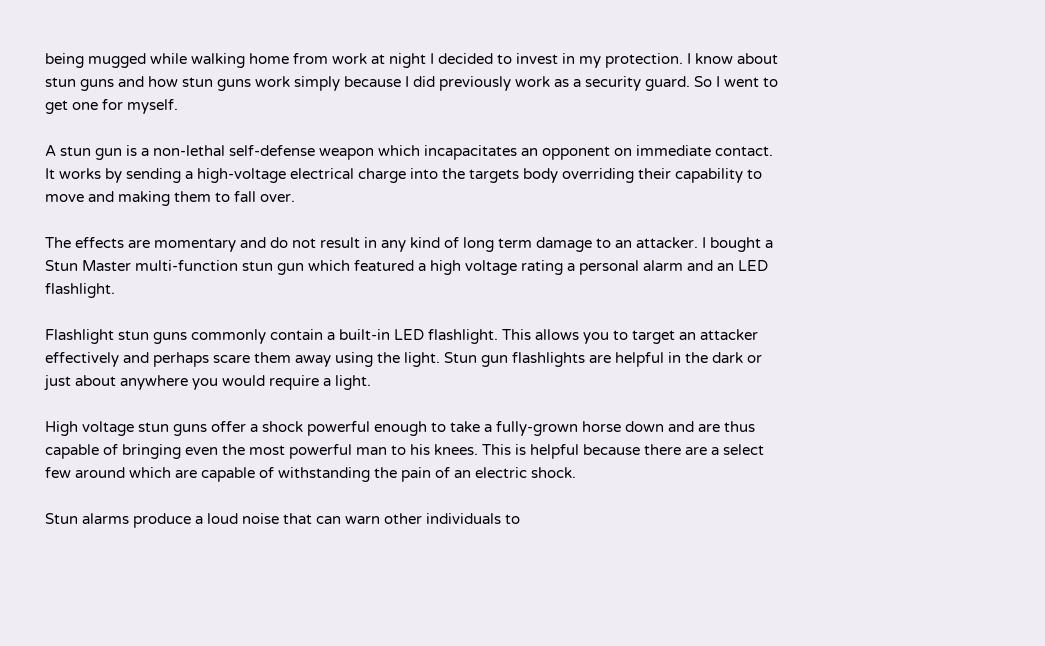being mugged while walking home from work at night I decided to invest in my protection. I know about stun guns and how stun guns work simply because I did previously work as a security guard. So I went to get one for myself.

A stun gun is a non-lethal self-defense weapon which incapacitates an opponent on immediate contact. It works by sending a high-voltage electrical charge into the targets body overriding their capability to move and making them to fall over.

The effects are momentary and do not result in any kind of long term damage to an attacker. I bought a Stun Master multi-function stun gun which featured a high voltage rating a personal alarm and an LED flashlight.

Flashlight stun guns commonly contain a built-in LED flashlight. This allows you to target an attacker effectively and perhaps scare them away using the light. Stun gun flashlights are helpful in the dark or just about anywhere you would require a light.

High voltage stun guns offer a shock powerful enough to take a fully-grown horse down and are thus capable of bringing even the most powerful man to his knees. This is helpful because there are a select few around which are capable of withstanding the pain of an electric shock.

Stun alarms produce a loud noise that can warn other individuals to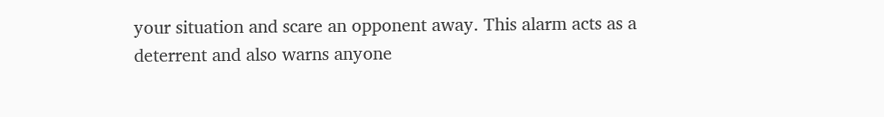your situation and scare an opponent away. This alarm acts as a deterrent and also warns anyone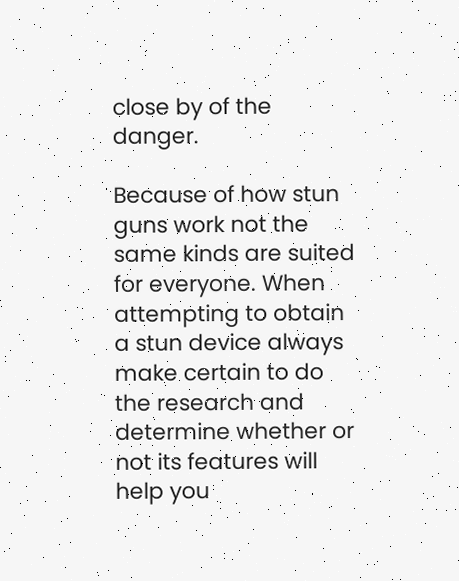close by of the danger.

Because of how stun guns work not the same kinds are suited for everyone. When attempting to obtain a stun device always make certain to do the research and determine whether or not its features will help you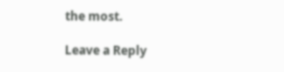the most.

Leave a Reply